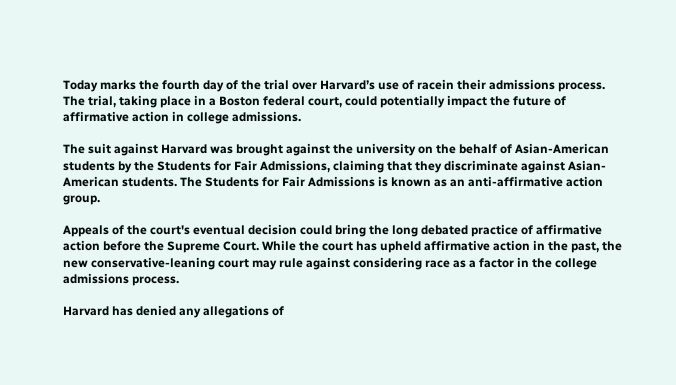Today marks the fourth day of the trial over Harvard’s use of racein their admissions process. The trial, taking place in a Boston federal court, could potentially impact the future of affirmative action in college admissions.

The suit against Harvard was brought against the university on the behalf of Asian-American students by the Students for Fair Admissions, claiming that they discriminate against Asian-American students. The Students for Fair Admissions is known as an anti-affirmative action group.

Appeals of the court's eventual decision could bring the long debated practice of affirmative action before the Supreme Court. While the court has upheld affirmative action in the past, the new conservative-leaning court may rule against considering race as a factor in the college admissions process.

Harvard has denied any allegations of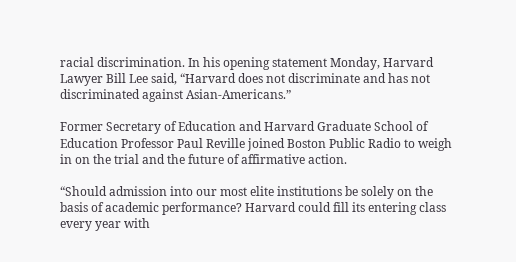racial discrimination. In his opening statement Monday, Harvard Lawyer Bill Lee said, “Harvard does not discriminate and has not discriminated against Asian-Americans.”

Former Secretary of Education and Harvard Graduate School of Education Professor Paul Reville joined Boston Public Radio to weigh in on the trial and the future of affirmative action.

“Should admission into our most elite institutions be solely on the basis of academic performance? Harvard could fill its entering class every year with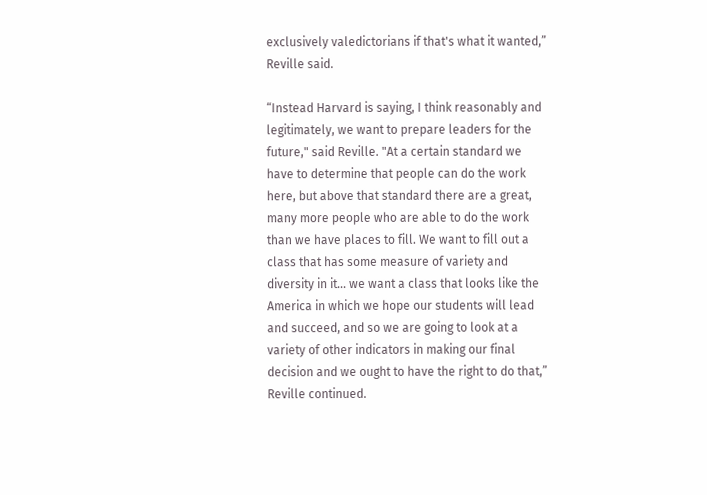exclusively valedictorians if that's what it wanted,” Reville said.

“Instead Harvard is saying, I think reasonably and legitimately, we want to prepare leaders for the future," said Reville. "At a certain standard we have to determine that people can do the work here, but above that standard there are a great, many more people who are able to do the work than we have places to fill. We want to fill out a class that has some measure of variety and diversity in it... we want a class that looks like the America in which we hope our students will lead and succeed, and so we are going to look at a variety of other indicators in making our final decision and we ought to have the right to do that,” Reville continued.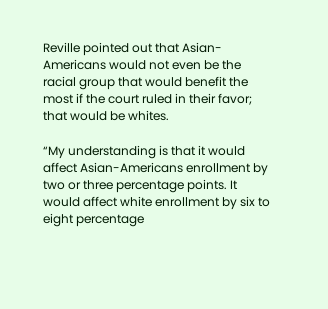Reville pointed out that Asian-Americans would not even be the racial group that would benefit the most if the court ruled in their favor; that would be whites.

“My understanding is that it would affect Asian-Americans enrollment by two or three percentage points. It would affect white enrollment by six to eight percentage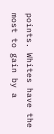points. Whites have the most to gain by a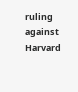ruling against Harvard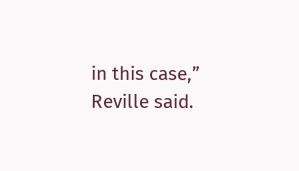in this case,” Reville said.